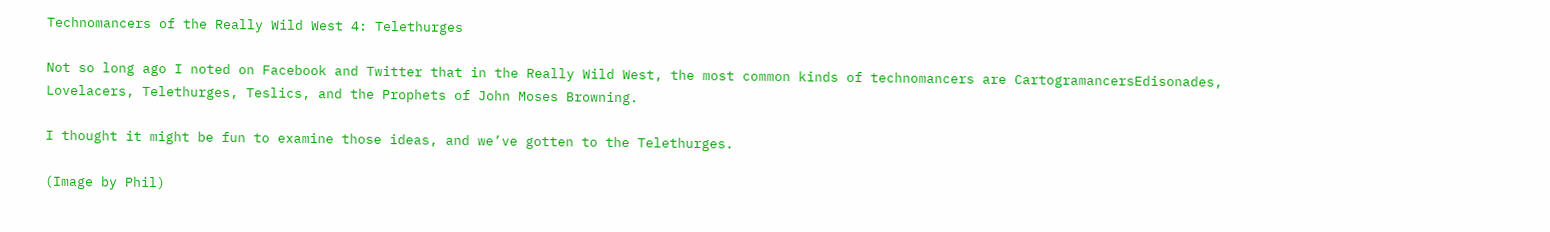Technomancers of the Really Wild West 4: Telethurges

Not so long ago I noted on Facebook and Twitter that in the Really Wild West, the most common kinds of technomancers are CartogramancersEdisonades, Lovelacers, Telethurges, Teslics, and the Prophets of John Moses Browning.

I thought it might be fun to examine those ideas, and we’ve gotten to the Telethurges.

(Image by Phil)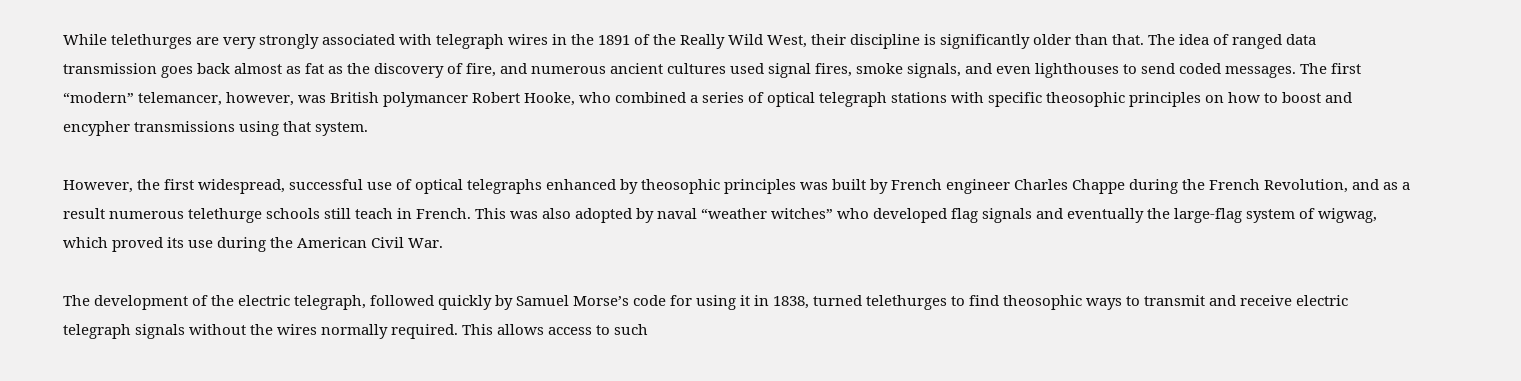While telethurges are very strongly associated with telegraph wires in the 1891 of the Really Wild West, their discipline is significantly older than that. The idea of ranged data transmission goes back almost as fat as the discovery of fire, and numerous ancient cultures used signal fires, smoke signals, and even lighthouses to send coded messages. The first “modern” telemancer, however, was British polymancer Robert Hooke, who combined a series of optical telegraph stations with specific theosophic principles on how to boost and encypher transmissions using that system.

However, the first widespread, successful use of optical telegraphs enhanced by theosophic principles was built by French engineer Charles Chappe during the French Revolution, and as a result numerous telethurge schools still teach in French. This was also adopted by naval “weather witches” who developed flag signals and eventually the large-flag system of wigwag, which proved its use during the American Civil War.

The development of the electric telegraph, followed quickly by Samuel Morse’s code for using it in 1838, turned telethurges to find theosophic ways to transmit and receive electric telegraph signals without the wires normally required. This allows access to such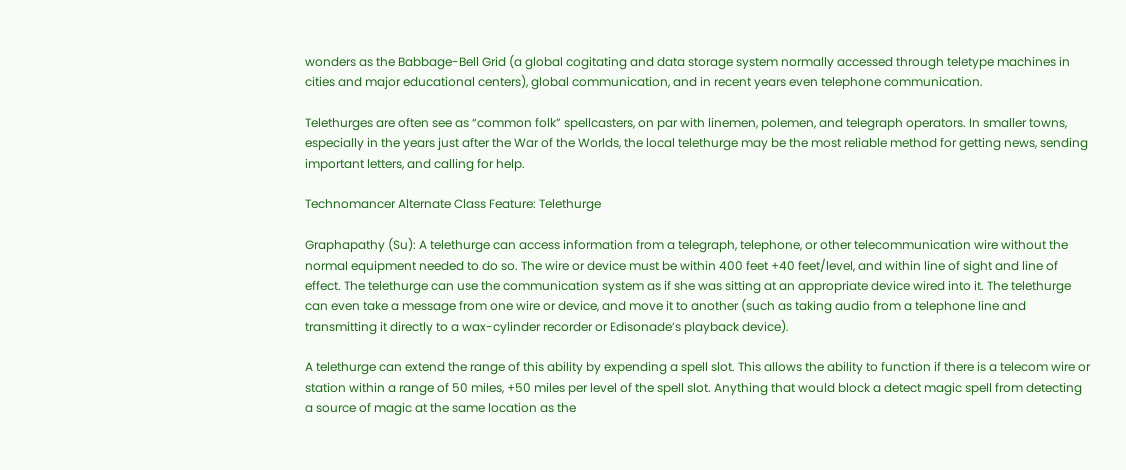wonders as the Babbage-Bell Grid (a global cogitating and data storage system normally accessed through teletype machines in cities and major educational centers), global communication, and in recent years even telephone communication.

Telethurges are often see as “common folk” spellcasters, on par with linemen, polemen, and telegraph operators. In smaller towns, especially in the years just after the War of the Worlds, the local telethurge may be the most reliable method for getting news, sending important letters, and calling for help.

Technomancer Alternate Class Feature: Telethurge

Graphapathy (Su): A telethurge can access information from a telegraph, telephone, or other telecommunication wire without the normal equipment needed to do so. The wire or device must be within 400 feet +40 feet/level, and within line of sight and line of effect. The telethurge can use the communication system as if she was sitting at an appropriate device wired into it. The telethurge can even take a message from one wire or device, and move it to another (such as taking audio from a telephone line and transmitting it directly to a wax-cylinder recorder or Edisonade’s playback device).

A telethurge can extend the range of this ability by expending a spell slot. This allows the ability to function if there is a telecom wire or station within a range of 50 miles, +50 miles per level of the spell slot. Anything that would block a detect magic spell from detecting a source of magic at the same location as the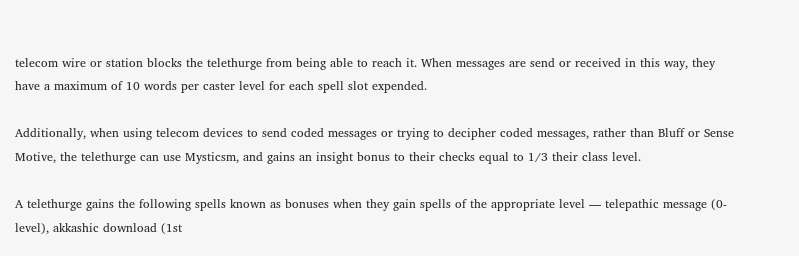telecom wire or station blocks the telethurge from being able to reach it. When messages are send or received in this way, they have a maximum of 10 words per caster level for each spell slot expended.

Additionally, when using telecom devices to send coded messages or trying to decipher coded messages, rather than Bluff or Sense Motive, the telethurge can use Mysticsm, and gains an insight bonus to their checks equal to 1/3 their class level.

A telethurge gains the following spells known as bonuses when they gain spells of the appropriate level — telepathic message (0-level), akkashic download (1st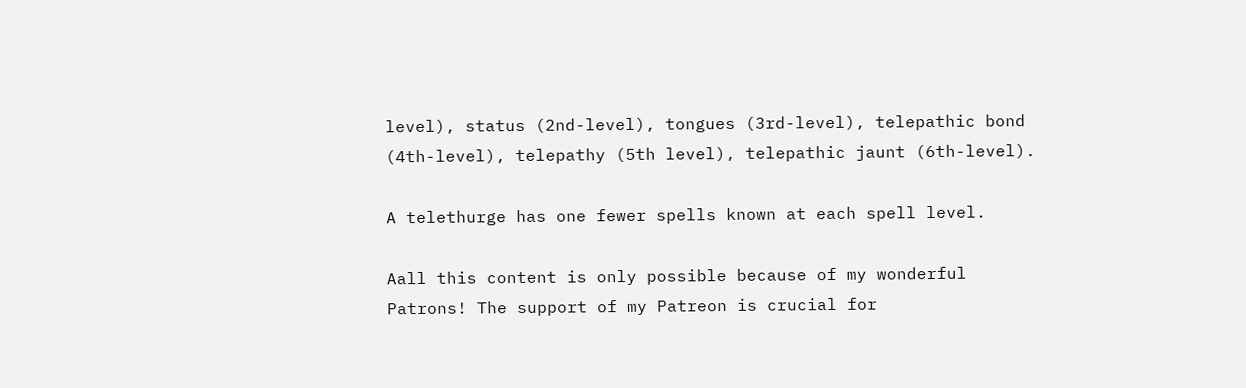level), status (2nd-level), tongues (3rd-level), telepathic bond (4th-level), telepathy (5th level), telepathic jaunt (6th-level).

A telethurge has one fewer spells known at each spell level.

Aall this content is only possible because of my wonderful Patrons! The support of my Patreon is crucial for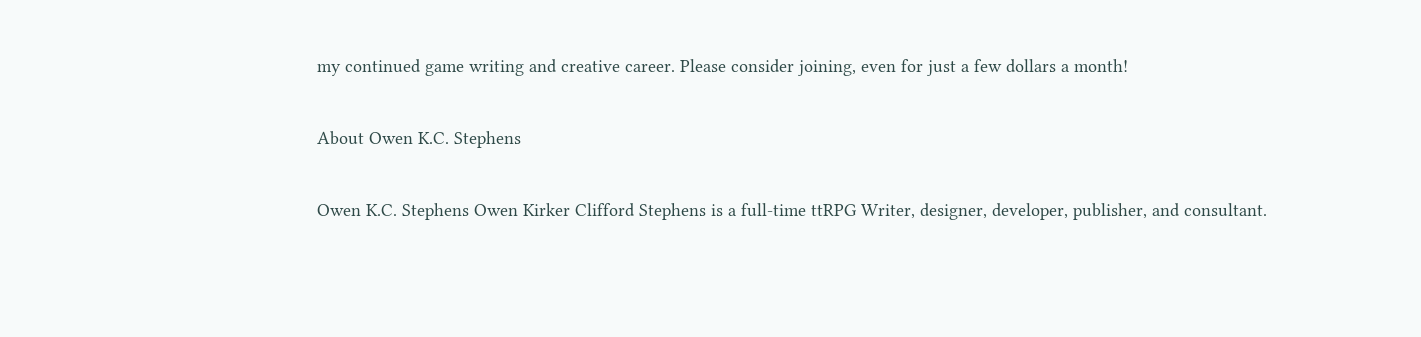my continued game writing and creative career. Please consider joining, even for just a few dollars a month!

About Owen K.C. Stephens

Owen K.C. Stephens Owen Kirker Clifford Stephens is a full-time ttRPG Writer, designer, developer, publisher, and consultant.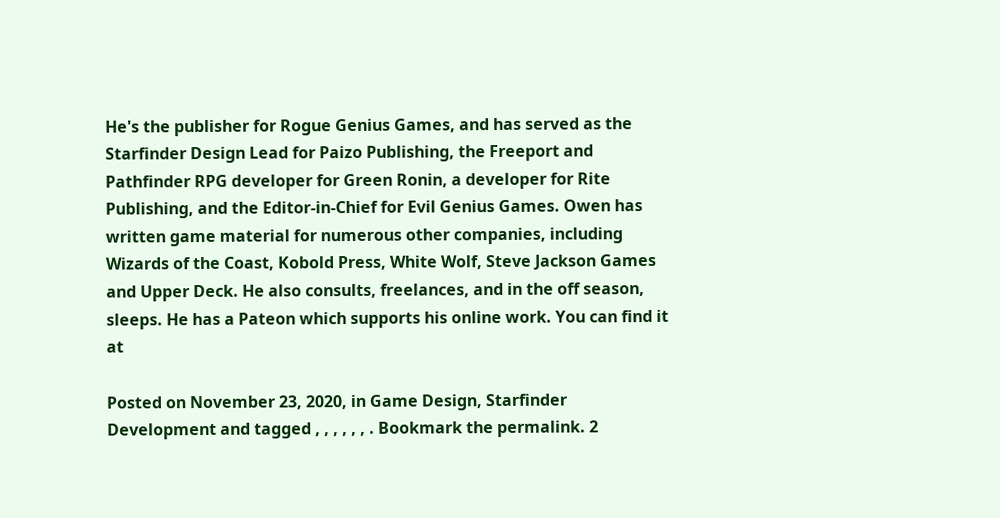He's the publisher for Rogue Genius Games, and has served as the Starfinder Design Lead for Paizo Publishing, the Freeport and Pathfinder RPG developer for Green Ronin, a developer for Rite Publishing, and the Editor-in-Chief for Evil Genius Games. Owen has written game material for numerous other companies, including Wizards of the Coast, Kobold Press, White Wolf, Steve Jackson Games and Upper Deck. He also consults, freelances, and in the off season, sleeps. He has a Pateon which supports his online work. You can find it at

Posted on November 23, 2020, in Game Design, Starfinder Development and tagged , , , , , , . Bookmark the permalink. 2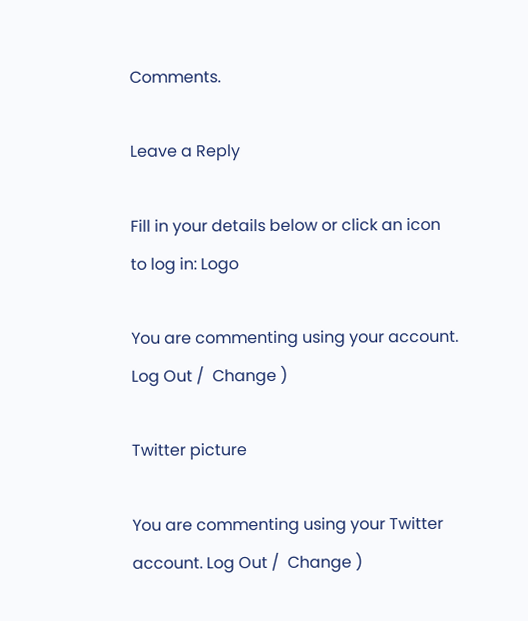Comments.

Leave a Reply

Fill in your details below or click an icon to log in: Logo

You are commenting using your account. Log Out /  Change )

Twitter picture

You are commenting using your Twitter account. Log Out /  Change )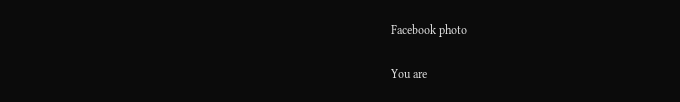Facebook photo

You are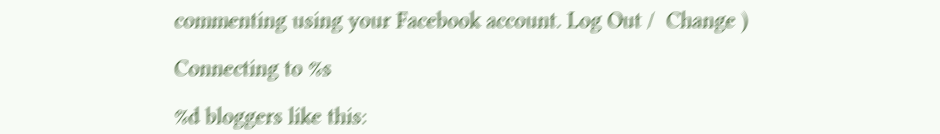commenting using your Facebook account. Log Out /  Change )

Connecting to %s

%d bloggers like this: